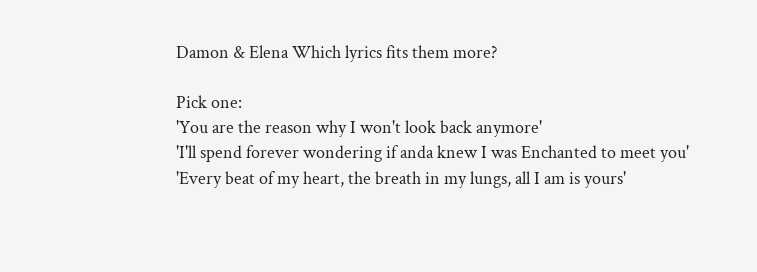Damon & Elena Which lyrics fits them more?

Pick one:
'You are the reason why I won't look back anymore'
'I'll spend forever wondering if anda knew I was Enchanted to meet you'
'Every beat of my heart, the breath in my lungs, all I am is yours'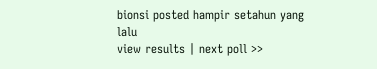bionsi posted hampir setahun yang lalu
view results | next poll >>